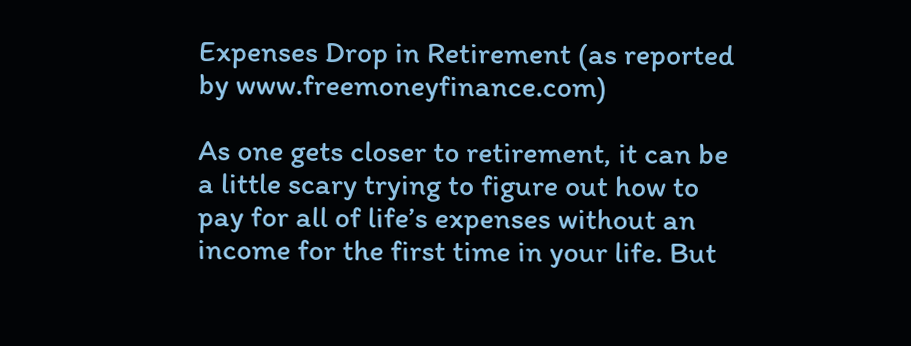Expenses Drop in Retirement (as reported by www.freemoneyfinance.com)

As one gets closer to retirement, it can be a little scary trying to figure out how to pay for all of life’s expenses without an income for the first time in your life. But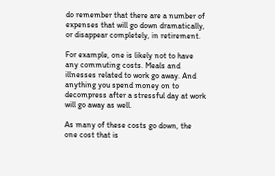do remember that there are a number of expenses that will go down dramatically, or disappear completely, in retirement.

For example, one is likely not to have any commuting costs. Meals and illnesses related to work go away. And anything you spend money on to decompress after a stressful day at work will go away as well.

As many of these costs go down, the one cost that is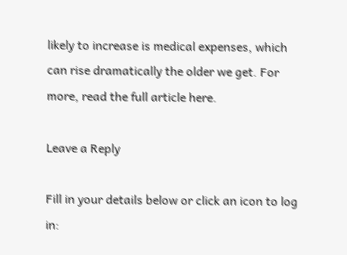likely to increase is medical expenses, which can rise dramatically the older we get. For more, read the full article here.

Leave a Reply

Fill in your details below or click an icon to log in: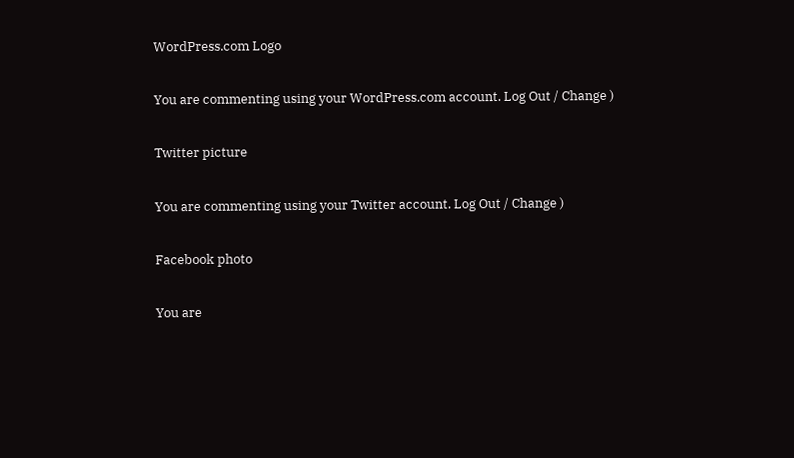WordPress.com Logo

You are commenting using your WordPress.com account. Log Out / Change )

Twitter picture

You are commenting using your Twitter account. Log Out / Change )

Facebook photo

You are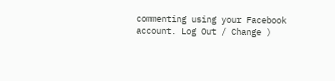commenting using your Facebook account. Log Out / Change )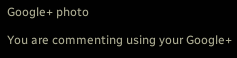Google+ photo

You are commenting using your Google+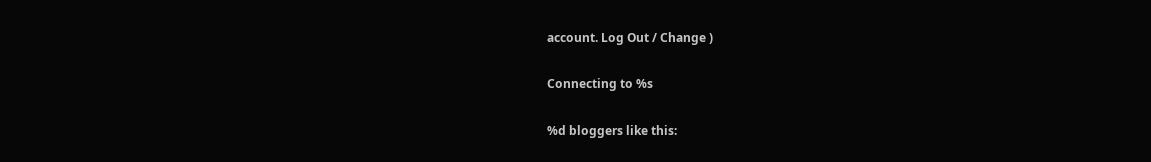account. Log Out / Change )

Connecting to %s

%d bloggers like this: